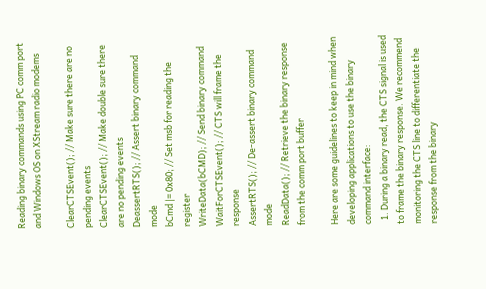Reading binary commands using PC comm port and Windows OS on XStream radio modems

ClearCTSEvent(); // Make sure there are no pending events
ClearCTSEvent(); // Make double sure there are no pending events
DeassertRTS(); // Assert binary command mode
bCmd |= 0x80; // Set msb for reading the register
WriteData(bCMD); // Send binary command
WaitForCTSEvent(); // CTS will frame the response
AssertRTS(); // De-assert binary command mode
ReadData(); // Retrieve the binary response from the comm port buffer

Here are some guidelines to keep in mind when developing applications to use the binary command interface:
  1. During a binary read, the CTS signal is used to frame the binary response. We recommend monitoring the CTS line to differentiate the response from the binary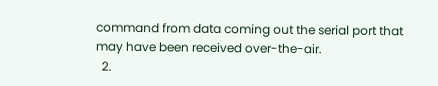command from data coming out the serial port that may have been received over-the-air.
  2.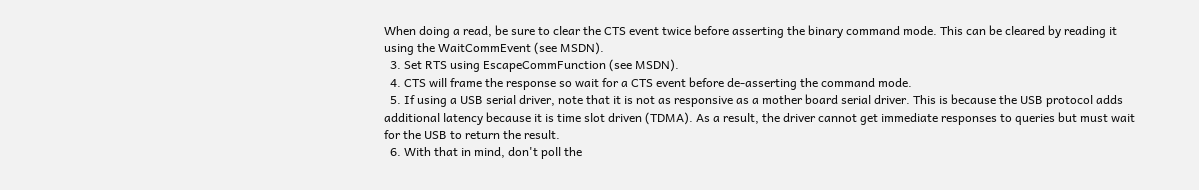When doing a read, be sure to clear the CTS event twice before asserting the binary command mode. This can be cleared by reading it using the WaitCommEvent (see MSDN).
  3. Set RTS using EscapeCommFunction (see MSDN).
  4. CTS will frame the response so wait for a CTS event before de-asserting the command mode.
  5. If using a USB serial driver, note that it is not as responsive as a mother board serial driver. This is because the USB protocol adds additional latency because it is time slot driven (TDMA). As a result, the driver cannot get immediate responses to queries but must wait for the USB to return the result.
  6. With that in mind, don't poll the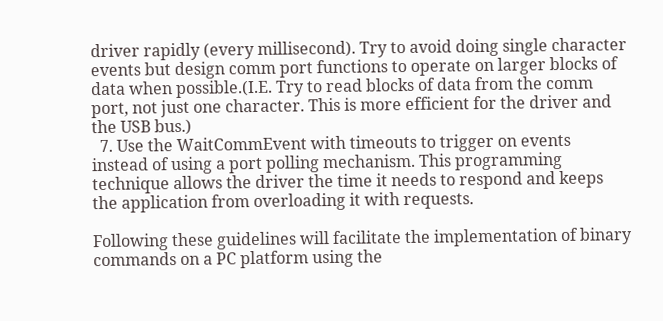driver rapidly (every millisecond). Try to avoid doing single character events but design comm port functions to operate on larger blocks of data when possible.(I.E. Try to read blocks of data from the comm port, not just one character. This is more efficient for the driver and the USB bus.)
  7. Use the WaitCommEvent with timeouts to trigger on events instead of using a port polling mechanism. This programming technique allows the driver the time it needs to respond and keeps the application from overloading it with requests.

Following these guidelines will facilitate the implementation of binary commands on a PC platform using the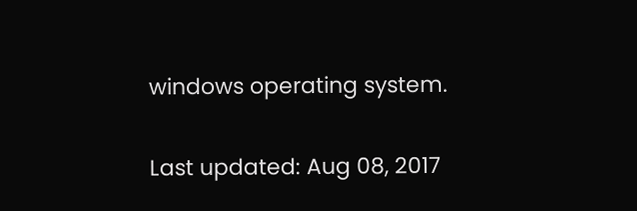windows operating system.

Last updated: Aug 08, 2017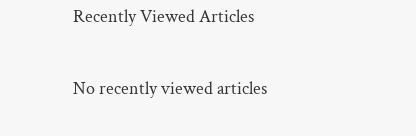Recently Viewed Articles

No recently viewed articles